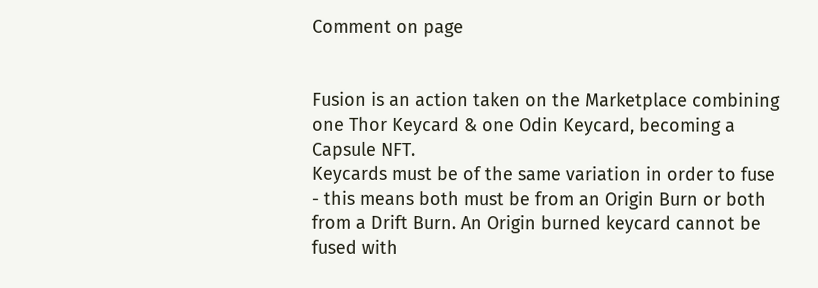Comment on page


Fusion is an action taken on the Marketplace combining one Thor Keycard & one Odin Keycard, becoming a Capsule NFT.
Keycards must be of the same variation in order to fuse - this means both must be from an Origin Burn or both from a Drift Burn. An Origin burned keycard cannot be fused with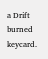a Drift burned keycard.